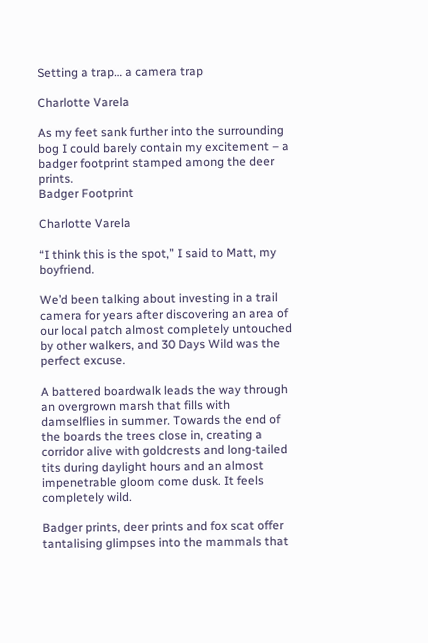Setting a trap… a camera trap

Charlotte Varela

As my feet sank further into the surrounding bog I could barely contain my excitement – a badger footprint stamped among the deer prints.
Badger Footprint

Charlotte Varela

“I think this is the spot,” I said to Matt, my boyfriend.

We’d been talking about investing in a trail camera for years after discovering an area of our local patch almost completely untouched by other walkers, and 30 Days Wild was the perfect excuse.

A battered boardwalk leads the way through an overgrown marsh that fills with damselflies in summer. Towards the end of the boards the trees close in, creating a corridor alive with goldcrests and long-tailed tits during daylight hours and an almost impenetrable gloom come dusk. It feels completely wild.

Badger prints, deer prints and fox scat offer tantalising glimpses into the mammals that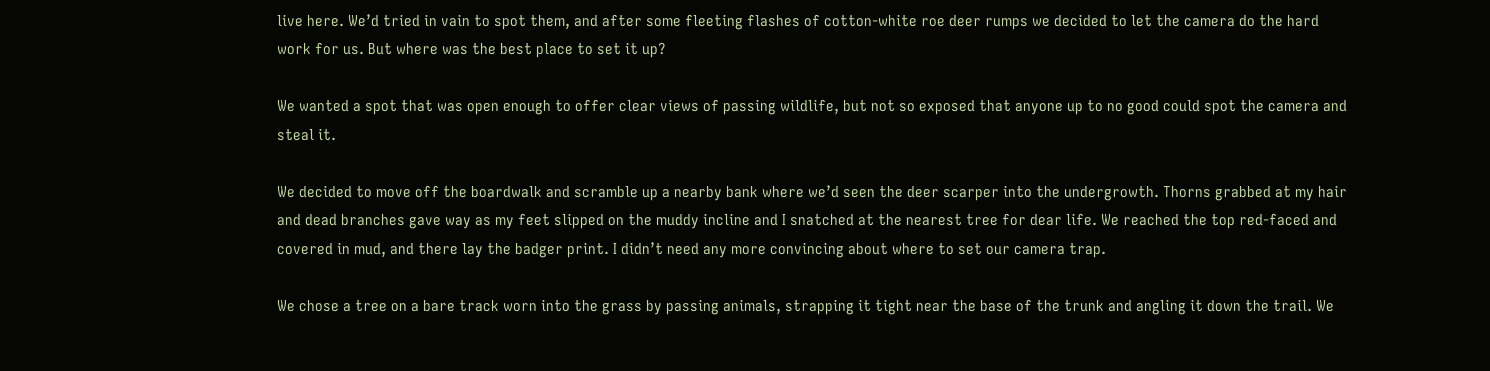live here. We’d tried in vain to spot them, and after some fleeting flashes of cotton-white roe deer rumps we decided to let the camera do the hard work for us. But where was the best place to set it up?

We wanted a spot that was open enough to offer clear views of passing wildlife, but not so exposed that anyone up to no good could spot the camera and steal it.

We decided to move off the boardwalk and scramble up a nearby bank where we’d seen the deer scarper into the undergrowth. Thorns grabbed at my hair and dead branches gave way as my feet slipped on the muddy incline and I snatched at the nearest tree for dear life. We reached the top red-faced and covered in mud, and there lay the badger print. I didn’t need any more convincing about where to set our camera trap.

We chose a tree on a bare track worn into the grass by passing animals, strapping it tight near the base of the trunk and angling it down the trail. We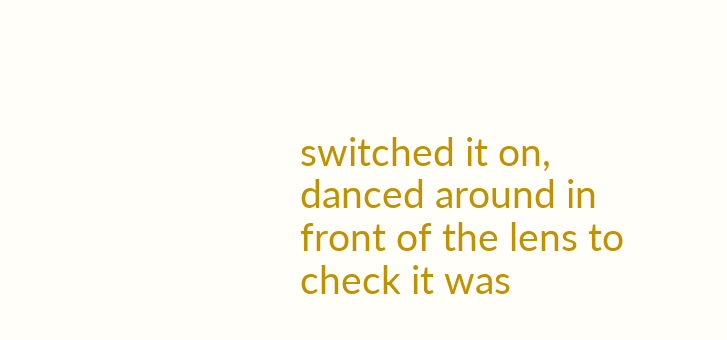switched it on, danced around in front of the lens to check it was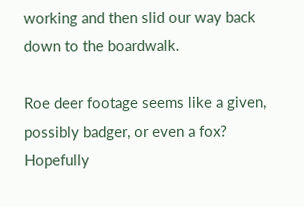working and then slid our way back down to the boardwalk.

Roe deer footage seems like a given, possibly badger, or even a fox? Hopefully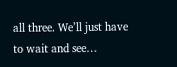all three. We’ll just have to wait and see…